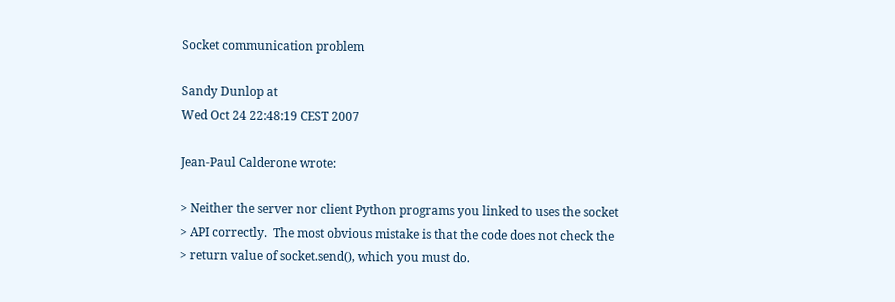Socket communication problem

Sandy Dunlop at
Wed Oct 24 22:48:19 CEST 2007

Jean-Paul Calderone wrote:

> Neither the server nor client Python programs you linked to uses the socket
> API correctly.  The most obvious mistake is that the code does not check the
> return value of socket.send(), which you must do.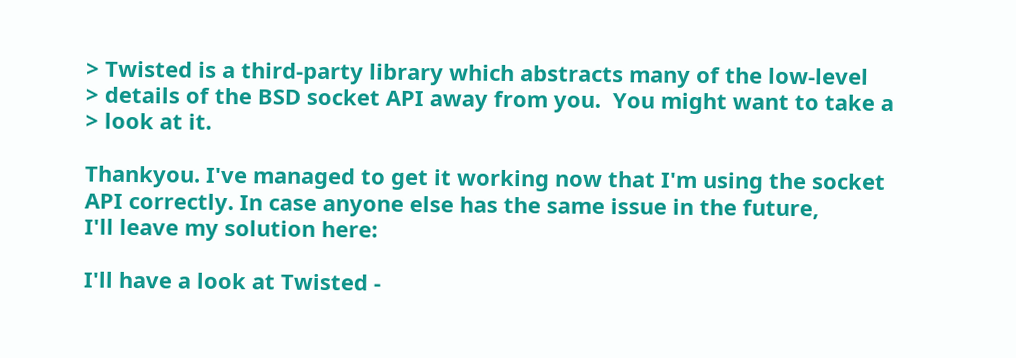> Twisted is a third-party library which abstracts many of the low-level
> details of the BSD socket API away from you.  You might want to take a
> look at it.

Thankyou. I've managed to get it working now that I'm using the socket
API correctly. In case anyone else has the same issue in the future,
I'll leave my solution here:

I'll have a look at Twisted -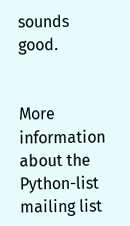sounds good.


More information about the Python-list mailing list